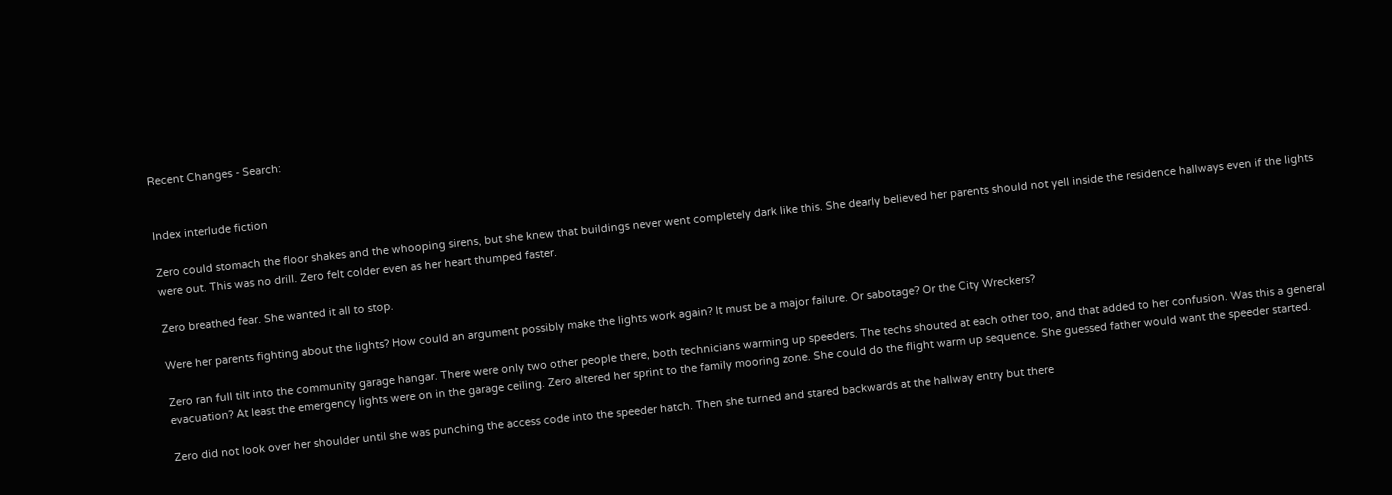Recent Changes - Search:


Index interlude fiction

Zero could stomach the floor shakes and the whooping sirens, but she knew that buildings never went completely dark like this. She dearly believed her parents should not yell inside the residence hallways even if the lights were out. This was no drill. Zero felt colder even as her heart thumped faster.

Zero breathed fear. She wanted it all to stop.

Were her parents fighting about the lights? How could an argument possibly make the lights work again? It must be a major failure. Or sabotage? Or the City Wreckers?

Zero ran full tilt into the community garage hangar. There were only two other people there, both technicians warming up speeders. The techs shouted at each other too, and that added to her confusion. Was this a general evacuation? At least the emergency lights were on in the garage ceiling. Zero altered her sprint to the family mooring zone. She could do the flight warm up sequence. She guessed father would want the speeder started.

Zero did not look over her shoulder until she was punching the access code into the speeder hatch. Then she turned and stared backwards at the hallway entry but there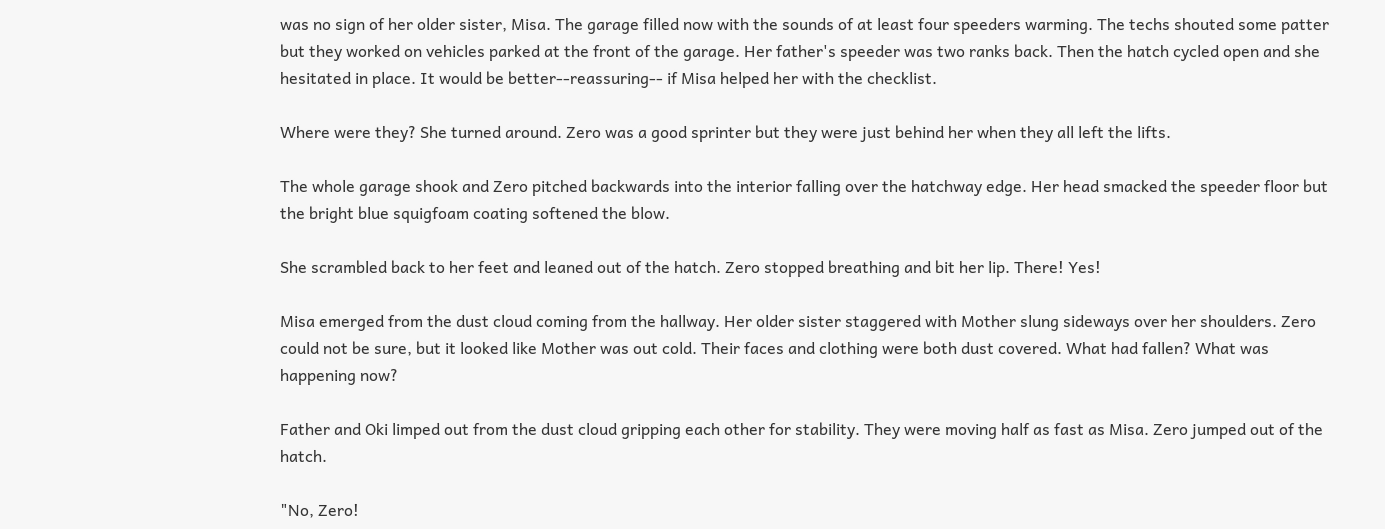was no sign of her older sister, Misa. The garage filled now with the sounds of at least four speeders warming. The techs shouted some patter but they worked on vehicles parked at the front of the garage. Her father's speeder was two ranks back. Then the hatch cycled open and she hesitated in place. It would be better--reassuring-- if Misa helped her with the checklist.

Where were they? She turned around. Zero was a good sprinter but they were just behind her when they all left the lifts.

The whole garage shook and Zero pitched backwards into the interior falling over the hatchway edge. Her head smacked the speeder floor but the bright blue squigfoam coating softened the blow.

She scrambled back to her feet and leaned out of the hatch. Zero stopped breathing and bit her lip. There! Yes!

Misa emerged from the dust cloud coming from the hallway. Her older sister staggered with Mother slung sideways over her shoulders. Zero could not be sure, but it looked like Mother was out cold. Their faces and clothing were both dust covered. What had fallen? What was happening now?

Father and Oki limped out from the dust cloud gripping each other for stability. They were moving half as fast as Misa. Zero jumped out of the hatch.

"No, Zero!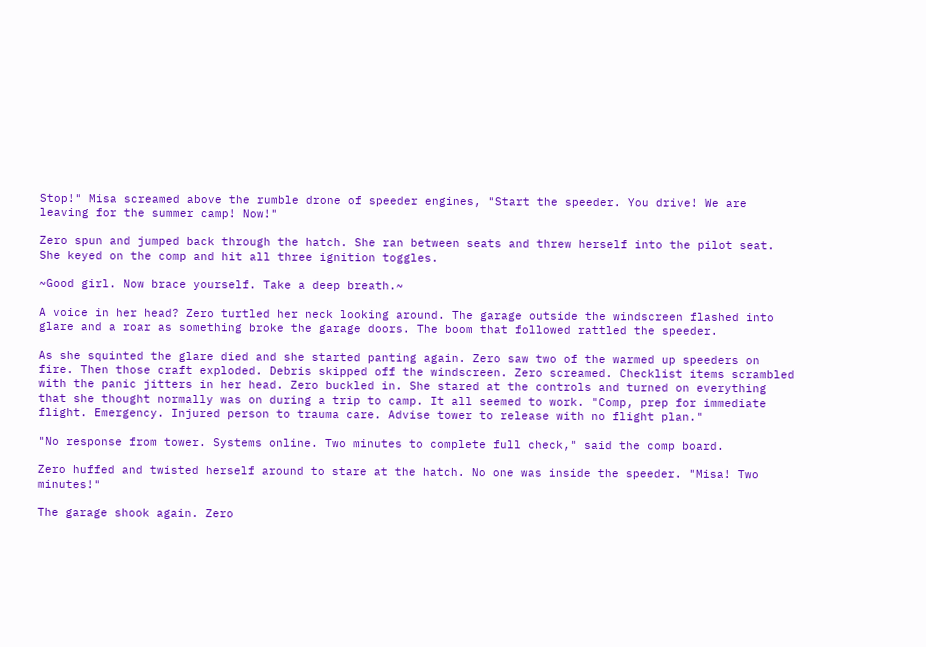Stop!" Misa screamed above the rumble drone of speeder engines, "Start the speeder. You drive! We are leaving for the summer camp! Now!"

Zero spun and jumped back through the hatch. She ran between seats and threw herself into the pilot seat. She keyed on the comp and hit all three ignition toggles.

~Good girl. Now brace yourself. Take a deep breath.~

A voice in her head? Zero turtled her neck looking around. The garage outside the windscreen flashed into glare and a roar as something broke the garage doors. The boom that followed rattled the speeder.

As she squinted the glare died and she started panting again. Zero saw two of the warmed up speeders on fire. Then those craft exploded. Debris skipped off the windscreen. Zero screamed. Checklist items scrambled with the panic jitters in her head. Zero buckled in. She stared at the controls and turned on everything that she thought normally was on during a trip to camp. It all seemed to work. "Comp, prep for immediate flight. Emergency. Injured person to trauma care. Advise tower to release with no flight plan."

"No response from tower. Systems online. Two minutes to complete full check," said the comp board.

Zero huffed and twisted herself around to stare at the hatch. No one was inside the speeder. "Misa! Two minutes!"

The garage shook again. Zero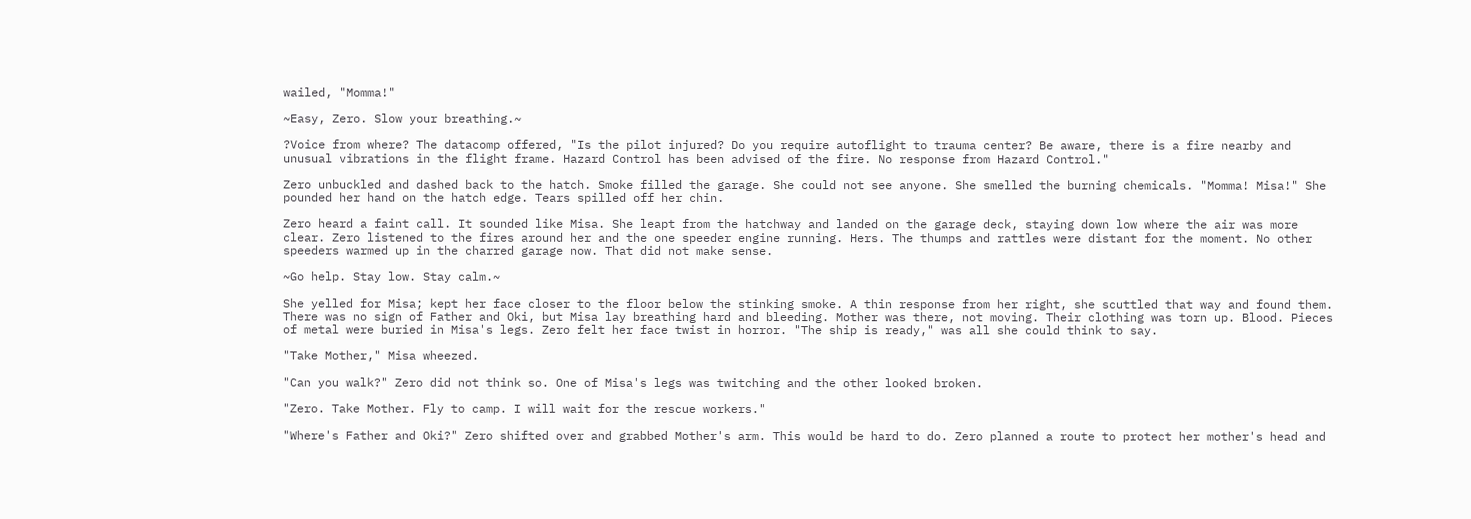wailed, "Momma!"

~Easy, Zero. Slow your breathing.~

?Voice from where? The datacomp offered, "Is the pilot injured? Do you require autoflight to trauma center? Be aware, there is a fire nearby and unusual vibrations in the flight frame. Hazard Control has been advised of the fire. No response from Hazard Control."

Zero unbuckled and dashed back to the hatch. Smoke filled the garage. She could not see anyone. She smelled the burning chemicals. "Momma! Misa!" She pounded her hand on the hatch edge. Tears spilled off her chin.

Zero heard a faint call. It sounded like Misa. She leapt from the hatchway and landed on the garage deck, staying down low where the air was more clear. Zero listened to the fires around her and the one speeder engine running. Hers. The thumps and rattles were distant for the moment. No other speeders warmed up in the charred garage now. That did not make sense.

~Go help. Stay low. Stay calm.~

She yelled for Misa; kept her face closer to the floor below the stinking smoke. A thin response from her right, she scuttled that way and found them. There was no sign of Father and Oki, but Misa lay breathing hard and bleeding. Mother was there, not moving. Their clothing was torn up. Blood. Pieces of metal were buried in Misa's legs. Zero felt her face twist in horror. "The ship is ready," was all she could think to say.

"Take Mother," Misa wheezed.

"Can you walk?" Zero did not think so. One of Misa's legs was twitching and the other looked broken.

"Zero. Take Mother. Fly to camp. I will wait for the rescue workers."

"Where's Father and Oki?" Zero shifted over and grabbed Mother's arm. This would be hard to do. Zero planned a route to protect her mother's head and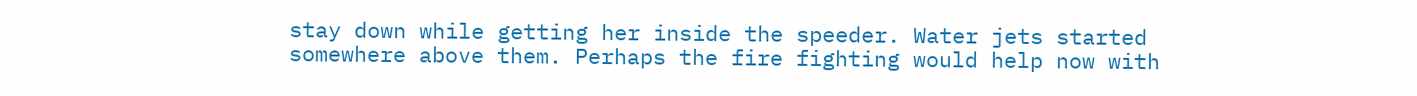stay down while getting her inside the speeder. Water jets started somewhere above them. Perhaps the fire fighting would help now with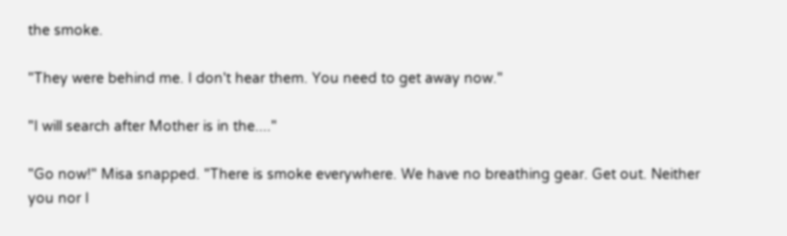the smoke.

"They were behind me. I don't hear them. You need to get away now."

"I will search after Mother is in the...."

"Go now!" Misa snapped. "There is smoke everywhere. We have no breathing gear. Get out. Neither you nor I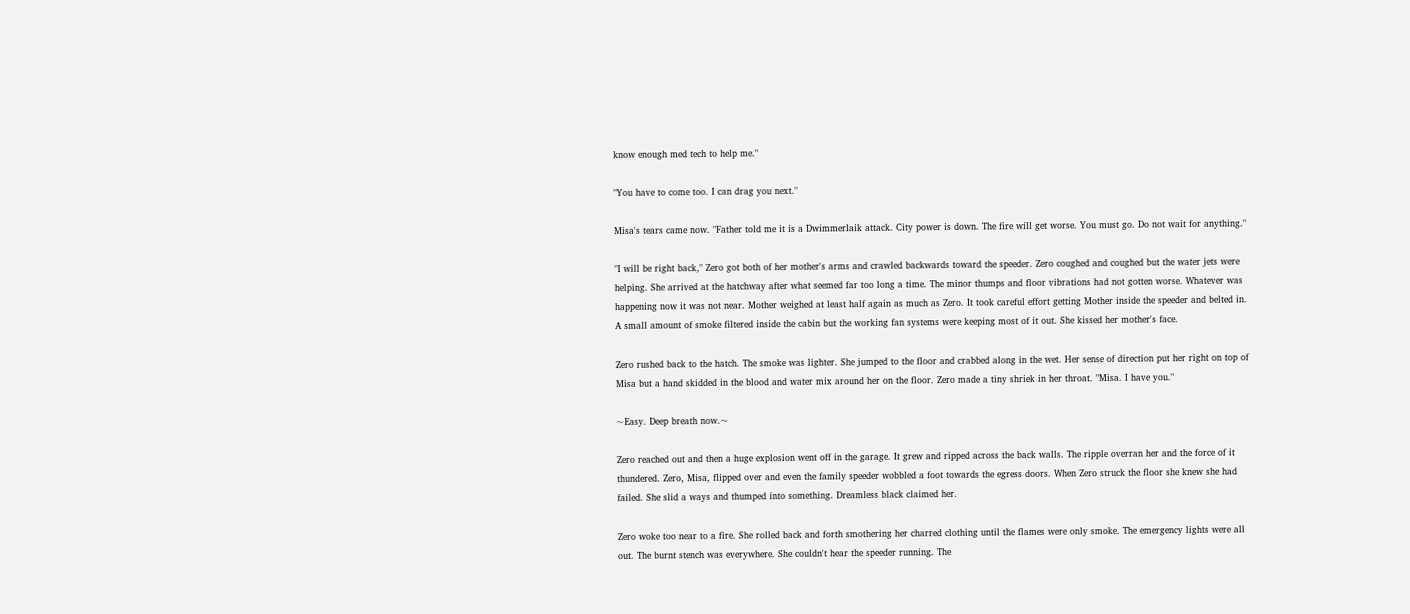know enough med tech to help me."

"You have to come too. I can drag you next."

Misa's tears came now. "Father told me it is a Dwimmerlaik attack. City power is down. The fire will get worse. You must go. Do not wait for anything."

"I will be right back," Zero got both of her mother's arms and crawled backwards toward the speeder. Zero coughed and coughed but the water jets were helping. She arrived at the hatchway after what seemed far too long a time. The minor thumps and floor vibrations had not gotten worse. Whatever was happening now it was not near. Mother weighed at least half again as much as Zero. It took careful effort getting Mother inside the speeder and belted in. A small amount of smoke filtered inside the cabin but the working fan systems were keeping most of it out. She kissed her mother's face.

Zero rushed back to the hatch. The smoke was lighter. She jumped to the floor and crabbed along in the wet. Her sense of direction put her right on top of Misa but a hand skidded in the blood and water mix around her on the floor. Zero made a tiny shriek in her throat. "Misa. I have you."

~Easy. Deep breath now.~

Zero reached out and then a huge explosion went off in the garage. It grew and ripped across the back walls. The ripple overran her and the force of it thundered. Zero, Misa, flipped over and even the family speeder wobbled a foot towards the egress doors. When Zero struck the floor she knew she had failed. She slid a ways and thumped into something. Dreamless black claimed her.

Zero woke too near to a fire. She rolled back and forth smothering her charred clothing until the flames were only smoke. The emergency lights were all out. The burnt stench was everywhere. She couldn't hear the speeder running. The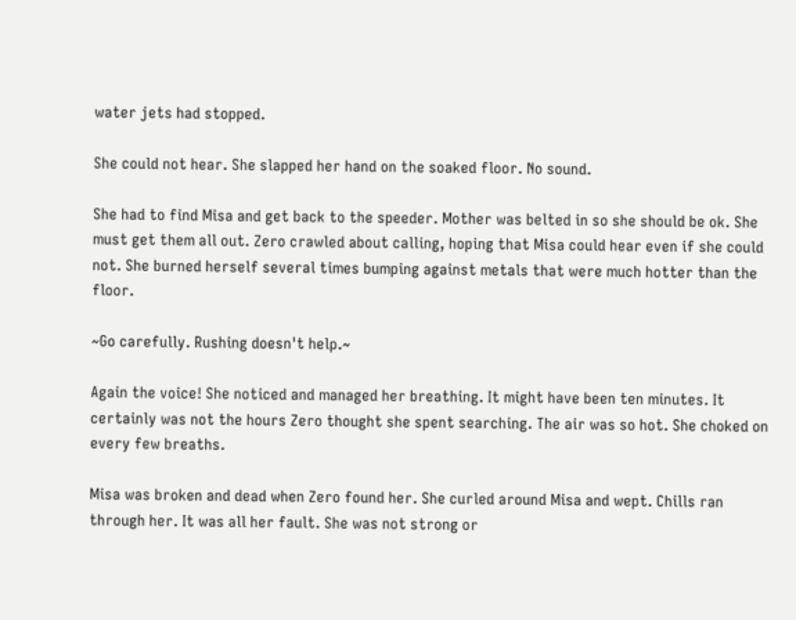water jets had stopped.

She could not hear. She slapped her hand on the soaked floor. No sound.

She had to find Misa and get back to the speeder. Mother was belted in so she should be ok. She must get them all out. Zero crawled about calling, hoping that Misa could hear even if she could not. She burned herself several times bumping against metals that were much hotter than the floor.

~Go carefully. Rushing doesn't help.~

Again the voice! She noticed and managed her breathing. It might have been ten minutes. It certainly was not the hours Zero thought she spent searching. The air was so hot. She choked on every few breaths.

Misa was broken and dead when Zero found her. She curled around Misa and wept. Chills ran through her. It was all her fault. She was not strong or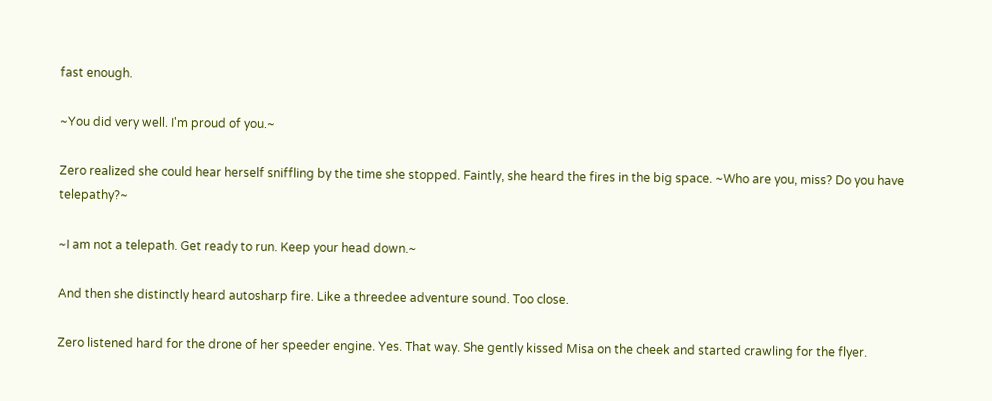fast enough.

~You did very well. I'm proud of you.~

Zero realized she could hear herself sniffling by the time she stopped. Faintly, she heard the fires in the big space. ~Who are you, miss? Do you have telepathy?~

~I am not a telepath. Get ready to run. Keep your head down.~

And then she distinctly heard autosharp fire. Like a threedee adventure sound. Too close.

Zero listened hard for the drone of her speeder engine. Yes. That way. She gently kissed Misa on the cheek and started crawling for the flyer.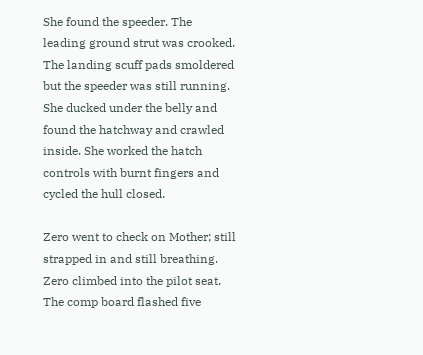She found the speeder. The leading ground strut was crooked. The landing scuff pads smoldered but the speeder was still running. She ducked under the belly and found the hatchway and crawled inside. She worked the hatch controls with burnt fingers and cycled the hull closed.

Zero went to check on Mother; still strapped in and still breathing. Zero climbed into the pilot seat. The comp board flashed five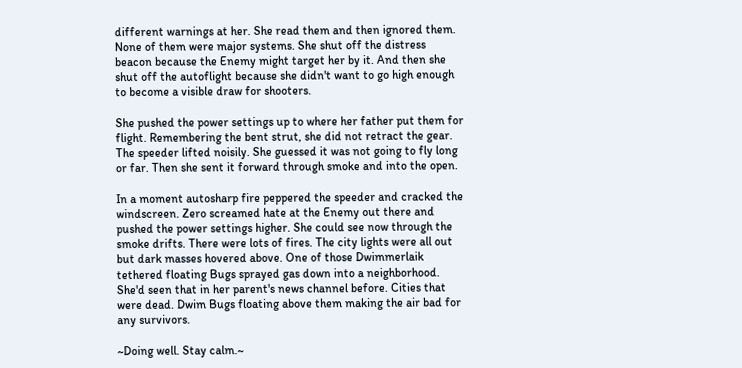different warnings at her. She read them and then ignored them. None of them were major systems. She shut off the distress beacon because the Enemy might target her by it. And then she shut off the autoflight because she didn't want to go high enough to become a visible draw for shooters.

She pushed the power settings up to where her father put them for flight. Remembering the bent strut, she did not retract the gear. The speeder lifted noisily. She guessed it was not going to fly long or far. Then she sent it forward through smoke and into the open.

In a moment autosharp fire peppered the speeder and cracked the windscreen. Zero screamed hate at the Enemy out there and pushed the power settings higher. She could see now through the smoke drifts. There were lots of fires. The city lights were all out but dark masses hovered above. One of those Dwimmerlaik tethered floating Bugs sprayed gas down into a neighborhood. She'd seen that in her parent's news channel before. Cities that were dead. Dwim Bugs floating above them making the air bad for any survivors.

~Doing well. Stay calm.~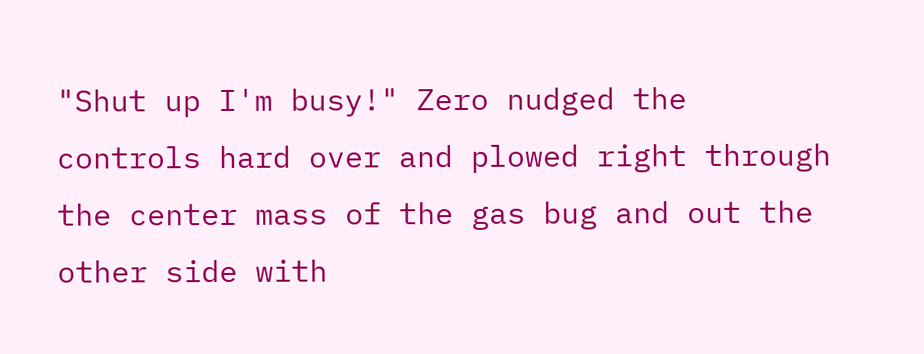"Shut up I'm busy!" Zero nudged the controls hard over and plowed right through the center mass of the gas bug and out the other side with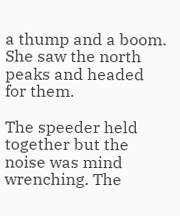a thump and a boom. She saw the north peaks and headed for them.

The speeder held together but the noise was mind wrenching. The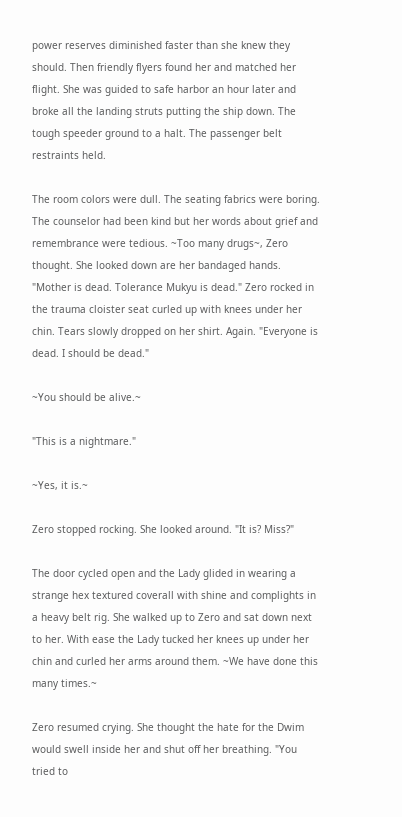power reserves diminished faster than she knew they should. Then friendly flyers found her and matched her flight. She was guided to safe harbor an hour later and broke all the landing struts putting the ship down. The tough speeder ground to a halt. The passenger belt restraints held.

The room colors were dull. The seating fabrics were boring. The counselor had been kind but her words about grief and remembrance were tedious. ~Too many drugs~, Zero thought. She looked down are her bandaged hands. "Mother is dead. Tolerance Mukyu is dead." Zero rocked in the trauma cloister seat curled up with knees under her chin. Tears slowly dropped on her shirt. Again. "Everyone is dead. I should be dead."

~You should be alive.~

"This is a nightmare."

~Yes, it is.~

Zero stopped rocking. She looked around. "It is? Miss?"

The door cycled open and the Lady glided in wearing a strange hex textured coverall with shine and complights in a heavy belt rig. She walked up to Zero and sat down next to her. With ease the Lady tucked her knees up under her chin and curled her arms around them. ~We have done this many times.~

Zero resumed crying. She thought the hate for the Dwim would swell inside her and shut off her breathing. "You tried to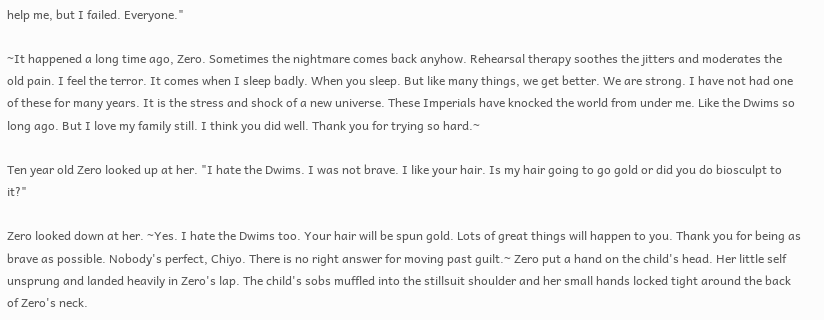help me, but I failed. Everyone."

~It happened a long time ago, Zero. Sometimes the nightmare comes back anyhow. Rehearsal therapy soothes the jitters and moderates the old pain. I feel the terror. It comes when I sleep badly. When you sleep. But like many things, we get better. We are strong. I have not had one of these for many years. It is the stress and shock of a new universe. These Imperials have knocked the world from under me. Like the Dwims so long ago. But I love my family still. I think you did well. Thank you for trying so hard.~

Ten year old Zero looked up at her. "I hate the Dwims. I was not brave. I like your hair. Is my hair going to go gold or did you do biosculpt to it?"

Zero looked down at her. ~Yes. I hate the Dwims too. Your hair will be spun gold. Lots of great things will happen to you. Thank you for being as brave as possible. Nobody's perfect, Chiyo. There is no right answer for moving past guilt.~ Zero put a hand on the child's head. Her little self unsprung and landed heavily in Zero's lap. The child's sobs muffled into the stillsuit shoulder and her small hands locked tight around the back of Zero's neck.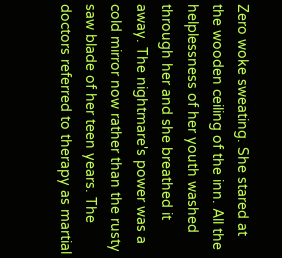Zero woke sweating. She stared at the wooden ceiling of the inn. All the helplessness of her youth washed through her and she breathed it away. The nightmare's power was a cold mirror now rather than the rusty saw blade of her teen years. The doctors referred to therapy as martial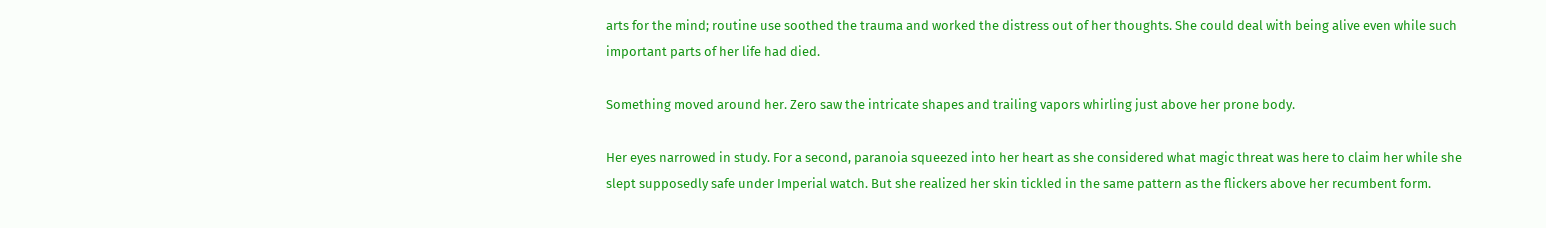arts for the mind; routine use soothed the trauma and worked the distress out of her thoughts. She could deal with being alive even while such important parts of her life had died.

Something moved around her. Zero saw the intricate shapes and trailing vapors whirling just above her prone body.

Her eyes narrowed in study. For a second, paranoia squeezed into her heart as she considered what magic threat was here to claim her while she slept supposedly safe under Imperial watch. But she realized her skin tickled in the same pattern as the flickers above her recumbent form.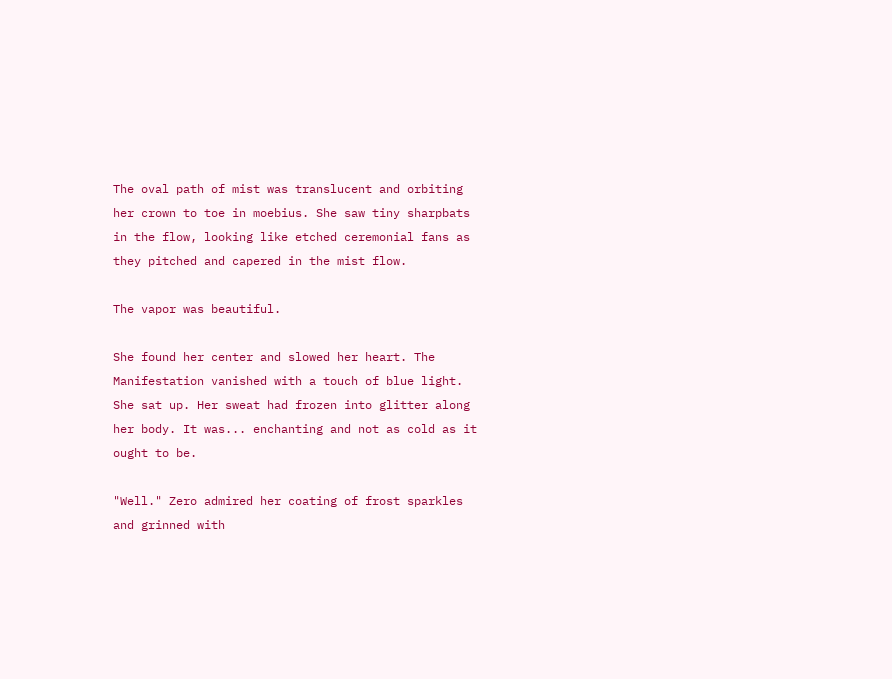The oval path of mist was translucent and orbiting her crown to toe in moebius. She saw tiny sharpbats in the flow, looking like etched ceremonial fans as they pitched and capered in the mist flow.

The vapor was beautiful.

She found her center and slowed her heart. The Manifestation vanished with a touch of blue light. She sat up. Her sweat had frozen into glitter along her body. It was... enchanting and not as cold as it ought to be.

"Well." Zero admired her coating of frost sparkles and grinned with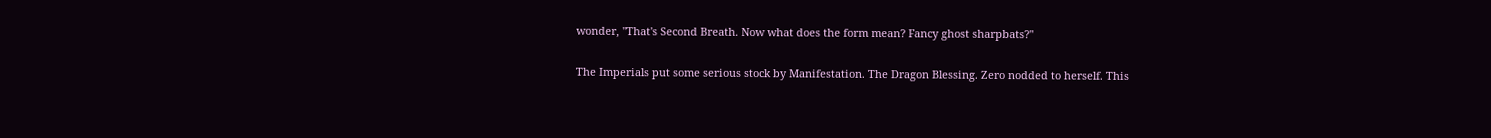wonder, "That's Second Breath. Now what does the form mean? Fancy ghost sharpbats?"

The Imperials put some serious stock by Manifestation. The Dragon Blessing. Zero nodded to herself. This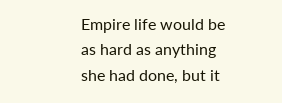Empire life would be as hard as anything she had done, but it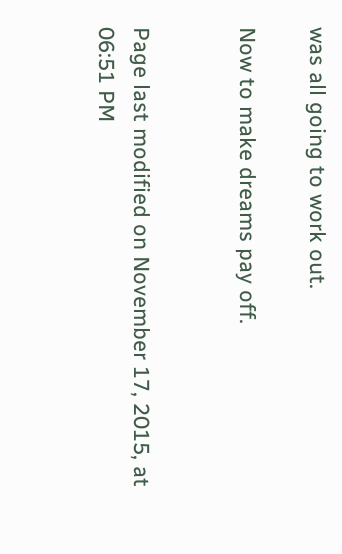was all going to work out.

Now to make dreams pay off.


Page last modified on November 17, 2015, at 06:51 PM